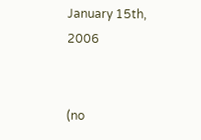January 15th, 2006


(no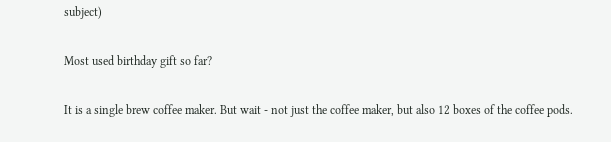subject)

Most used birthday gift so far?

It is a single brew coffee maker. But wait - not just the coffee maker, but also 12 boxes of the coffee pods.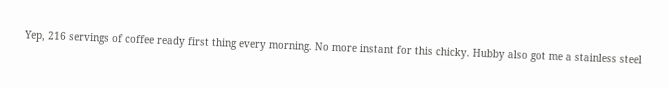Yep, 216 servings of coffee ready first thing every morning. No more instant for this chicky. Hubby also got me a stainless steel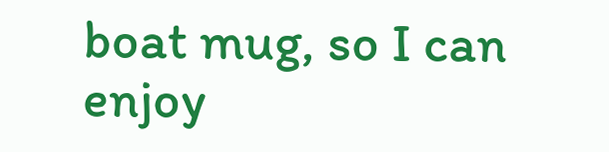boat mug, so I can enjoy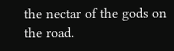the nectar of the gods on the road.